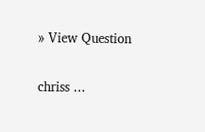» View Question

chriss ...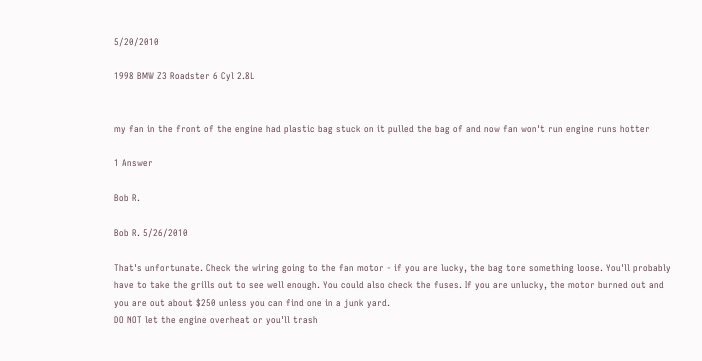5/20/2010

1998 BMW Z3 Roadster 6 Cyl 2.8L


my fan in the front of the engine had plastic bag stuck on it pulled the bag of and now fan won't run engine runs hotter

1 Answer

Bob R.

Bob R. 5/26/2010

That's unfortunate. Check the wiring going to the fan motor - if you are lucky, the bag tore something loose. You'll probably have to take the grills out to see well enough. You could also check the fuses. If you are unlucky, the motor burned out and you are out about $250 unless you can find one in a junk yard.
DO NOT let the engine overheat or you'll trash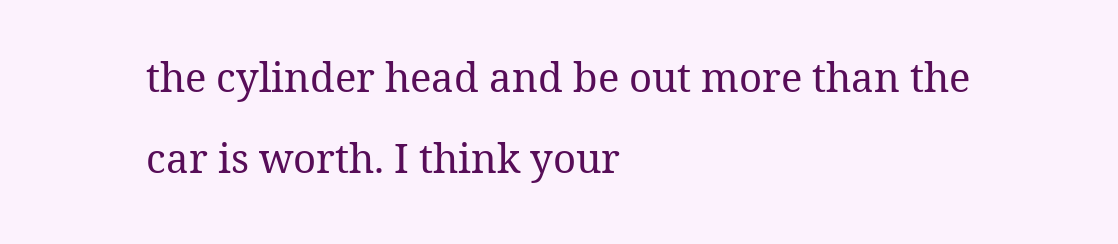the cylinder head and be out more than the car is worth. I think your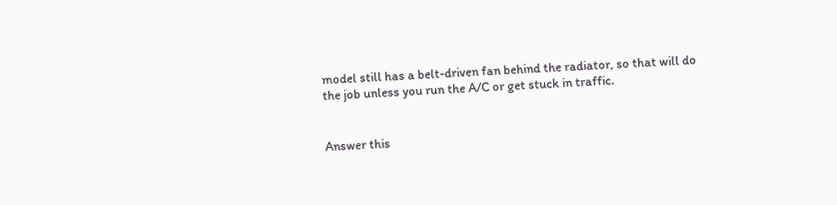model still has a belt-driven fan behind the radiator, so that will do the job unless you run the A/C or get stuck in traffic.


Answer this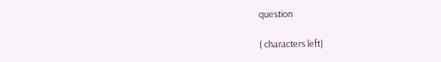question

( characters left)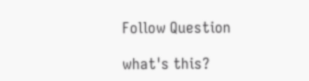Follow Question

what's this?